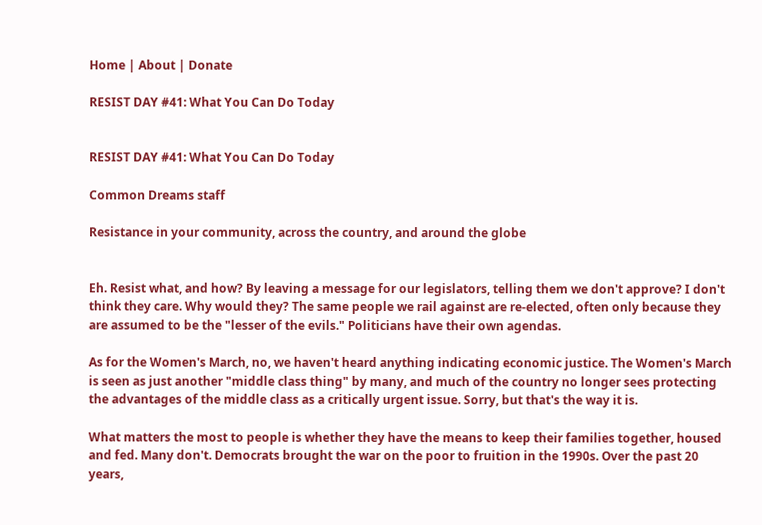Home | About | Donate

RESIST DAY #41: What You Can Do Today


RESIST DAY #41: What You Can Do Today

Common Dreams staff

Resistance in your community, across the country, and around the globe


Eh. Resist what, and how? By leaving a message for our legislators, telling them we don't approve? I don't think they care. Why would they? The same people we rail against are re-elected, often only because they are assumed to be the "lesser of the evils." Politicians have their own agendas.

As for the Women's March, no, we haven't heard anything indicating economic justice. The Women's March is seen as just another "middle class thing" by many, and much of the country no longer sees protecting the advantages of the middle class as a critically urgent issue. Sorry, but that's the way it is.

What matters the most to people is whether they have the means to keep their families together, housed and fed. Many don't. Democrats brought the war on the poor to fruition in the 1990s. Over the past 20 years,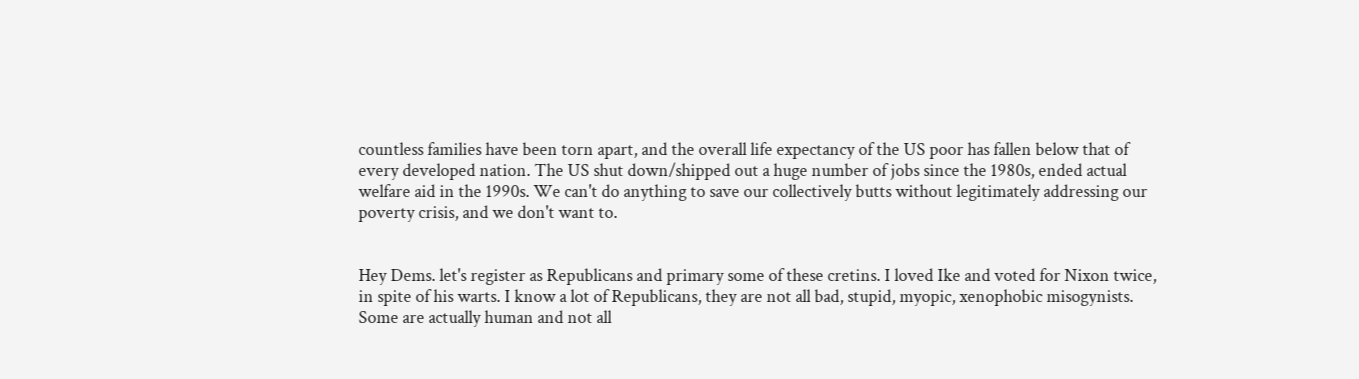countless families have been torn apart, and the overall life expectancy of the US poor has fallen below that of every developed nation. The US shut down/shipped out a huge number of jobs since the 1980s, ended actual welfare aid in the 1990s. We can't do anything to save our collectively butts without legitimately addressing our poverty crisis, and we don't want to.


Hey Dems. let's register as Republicans and primary some of these cretins. I loved Ike and voted for Nixon twice, in spite of his warts. I know a lot of Republicans, they are not all bad, stupid, myopic, xenophobic misogynists. Some are actually human and not all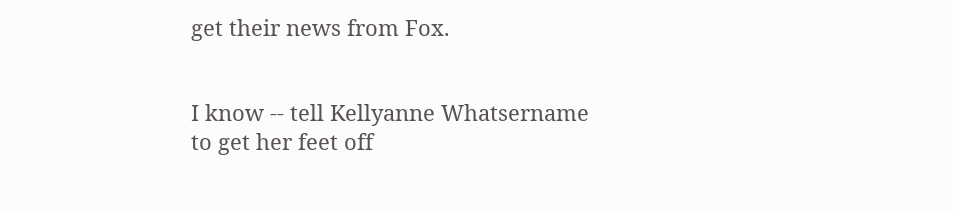get their news from Fox.


I know -- tell Kellyanne Whatsername to get her feet off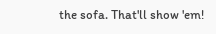the sofa. That'll show 'em!